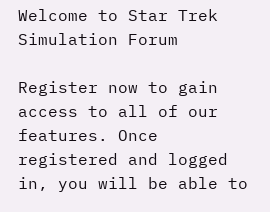Welcome to Star Trek Simulation Forum

Register now to gain access to all of our features. Once registered and logged in, you will be able to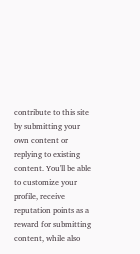contribute to this site by submitting your own content or replying to existing content. You'll be able to customize your profile, receive reputation points as a reward for submitting content, while also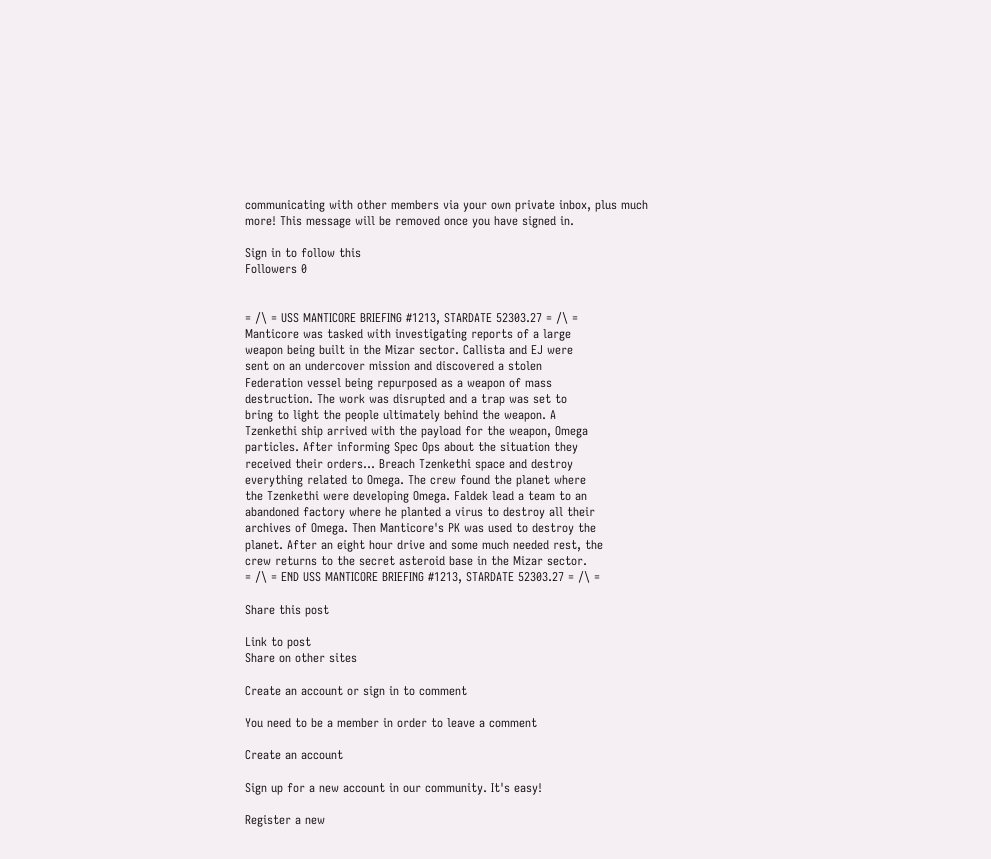communicating with other members via your own private inbox, plus much more! This message will be removed once you have signed in.

Sign in to follow this
Followers 0


= /\ = USS MANTICORE BRIEFING #1213, STARDATE 52303.27 = /\ =
Manticore was tasked with investigating reports of a large
weapon being built in the Mizar sector. Callista and EJ were
sent on an undercover mission and discovered a stolen
Federation vessel being repurposed as a weapon of mass
destruction. The work was disrupted and a trap was set to
bring to light the people ultimately behind the weapon. A
Tzenkethi ship arrived with the payload for the weapon, Omega
particles. After informing Spec Ops about the situation they
received their orders... Breach Tzenkethi space and destroy
everything related to Omega. The crew found the planet where
the Tzenkethi were developing Omega. Faldek lead a team to an
abandoned factory where he planted a virus to destroy all their
archives of Omega. Then Manticore's PK was used to destroy the
planet. After an eight hour drive and some much needed rest, the
crew returns to the secret asteroid base in the Mizar sector.
= /\ = END USS MANTICORE BRIEFING #1213, STARDATE 52303.27 = /\ =

Share this post

Link to post
Share on other sites

Create an account or sign in to comment

You need to be a member in order to leave a comment

Create an account

Sign up for a new account in our community. It's easy!

Register a new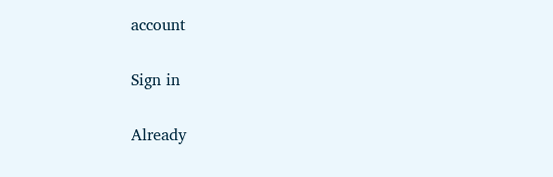account

Sign in

Already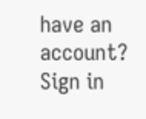have an account? Sign in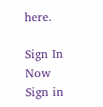here.

Sign In Now
Sign in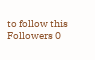to follow this
Followers 0